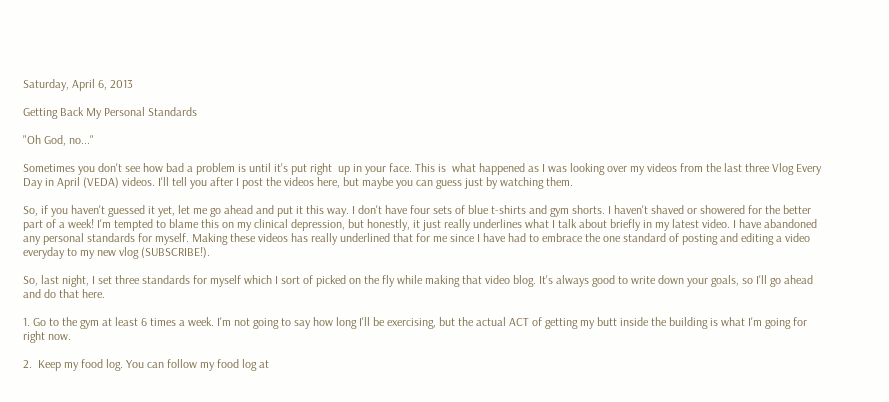Saturday, April 6, 2013

Getting Back My Personal Standards

"Oh God, no..."

Sometimes you don't see how bad a problem is until it's put right  up in your face. This is  what happened as I was looking over my videos from the last three Vlog Every Day in April (VEDA) videos. I'll tell you after I post the videos here, but maybe you can guess just by watching them.

So, if you haven't guessed it yet, let me go ahead and put it this way. I don't have four sets of blue t-shirts and gym shorts. I haven't shaved or showered for the better part of a week! I'm tempted to blame this on my clinical depression, but honestly, it just really underlines what I talk about briefly in my latest video. I have abandoned any personal standards for myself. Making these videos has really underlined that for me since I have had to embrace the one standard of posting and editing a video everyday to my new vlog (SUBSCRIBE!).

So, last night, I set three standards for myself which I sort of picked on the fly while making that video blog. It's always good to write down your goals, so I'll go ahead and do that here.

1. Go to the gym at least 6 times a week. I'm not going to say how long I'll be exercising, but the actual ACT of getting my butt inside the building is what I'm going for right now.

2.  Keep my food log. You can follow my food log at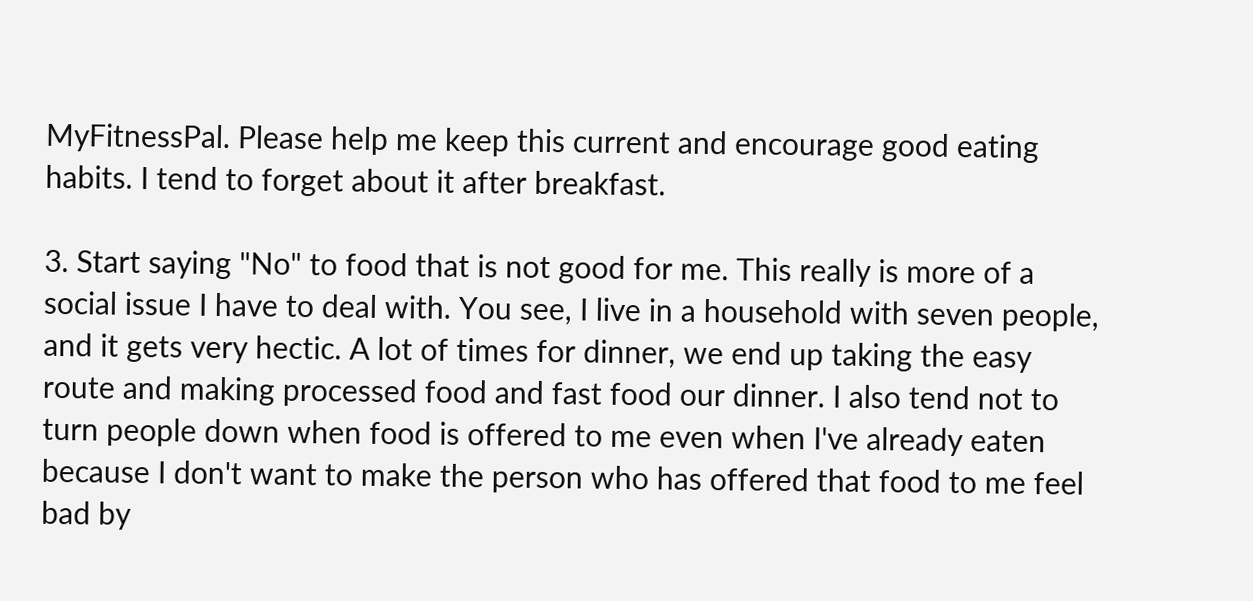MyFitnessPal. Please help me keep this current and encourage good eating habits. I tend to forget about it after breakfast.

3. Start saying "No" to food that is not good for me. This really is more of a social issue I have to deal with. You see, I live in a household with seven people, and it gets very hectic. A lot of times for dinner, we end up taking the easy route and making processed food and fast food our dinner. I also tend not to turn people down when food is offered to me even when I've already eaten because I don't want to make the person who has offered that food to me feel bad by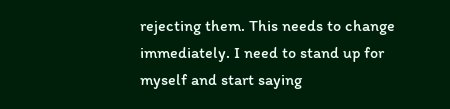rejecting them. This needs to change immediately. I need to stand up for myself and start saying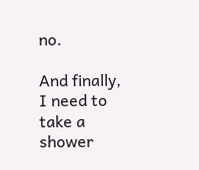no.

And finally, I need to take a shower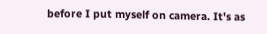before I put myself on camera. It's as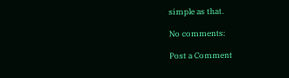simple as that.

No comments:

Post a Comment